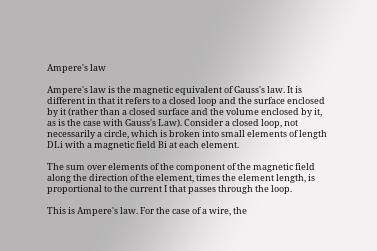Ampere's law

Ampere's law is the magnetic equivalent of Gauss's law. It is different in that it refers to a closed loop and the surface enclosed by it (rather than a closed surface and the volume enclosed by it, as is the case with Gauss's Law). Consider a closed loop, not necessarily a circle, which is broken into small elements of length DLi with a magnetic field Bi at each element.

The sum over elements of the component of the magnetic field along the direction of the element, times the element length, is proportional to the current I that passes through the loop.

This is Ampere's law. For the case of a wire, the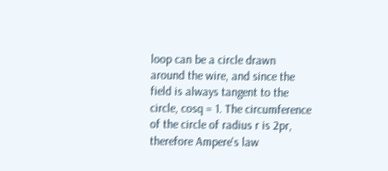loop can be a circle drawn around the wire, and since the field is always tangent to the circle, cosq = 1. The circumference of the circle of radius r is 2pr, therefore Ampere's law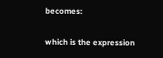becomes:

which is the expression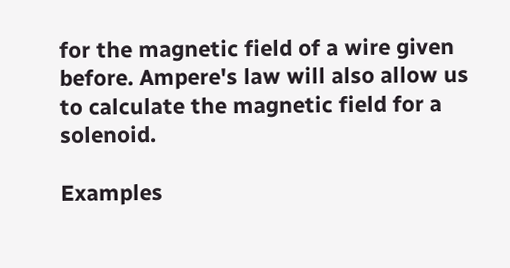for the magnetic field of a wire given before. Ampere's law will also allow us to calculate the magnetic field for a solenoid.

Examples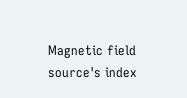Magnetic field source's index